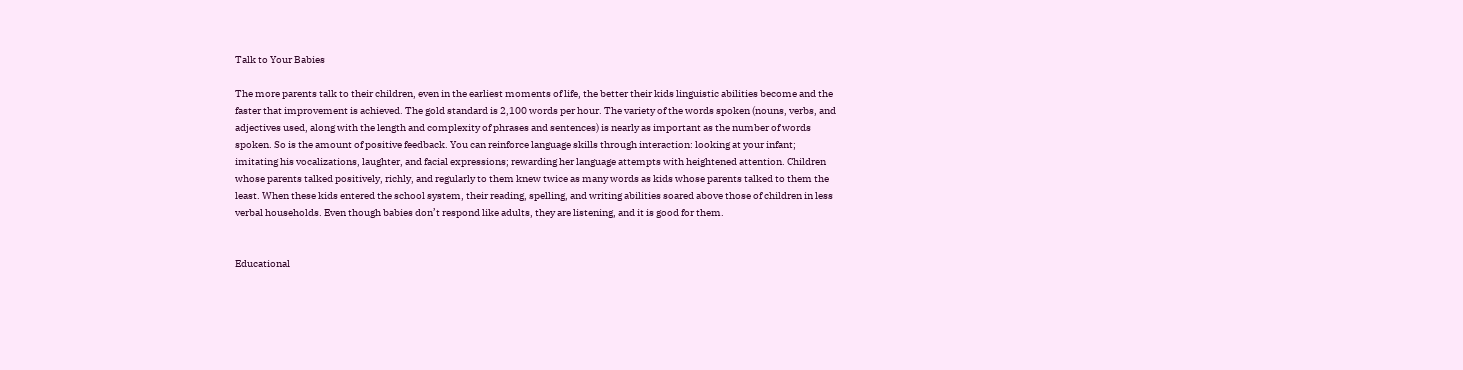Talk to Your Babies

The more parents talk to their children, even in the earliest moments of life, the better their kids linguistic abilities become and the faster that improvement is achieved. The gold standard is 2,100 words per hour. The variety of the words spoken (nouns, verbs, and adjectives used, along with the length and complexity of phrases and sentences) is nearly as important as the number of words spoken. So is the amount of positive feedback. You can reinforce language skills through interaction: looking at your infant; imitating his vocalizations, laughter, and facial expressions; rewarding her language attempts with heightened attention. Children whose parents talked positively, richly, and regularly to them knew twice as many words as kids whose parents talked to them the least. When these kids entered the school system, their reading, spelling, and writing abilities soared above those of children in less verbal households. Even though babies don’t respond like adults, they are listening, and it is good for them.


Educational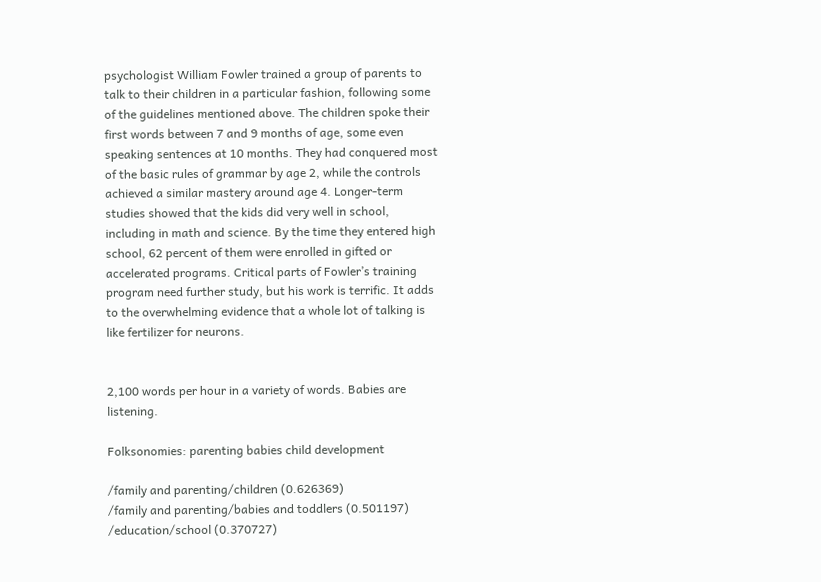psychologist William Fowler trained a group of parents to talk to their children in a particular fashion, following some of the guidelines mentioned above. The children spoke their first words between 7 and 9 months of age, some even speaking sentences at 10 months. They had conquered most of the basic rules of grammar by age 2, while the controls achieved a similar mastery around age 4. Longer-term studies showed that the kids did very well in school, including in math and science. By the time they entered high school, 62 percent of them were enrolled in gifted or accelerated programs. Critical parts of Fowler’s training program need further study, but his work is terrific. It adds to the overwhelming evidence that a whole lot of talking is like fertilizer for neurons.


2,100 words per hour in a variety of words. Babies are listening.

Folksonomies: parenting babies child development

/family and parenting/children (0.626369)
/family and parenting/babies and toddlers (0.501197)
/education/school (0.370727)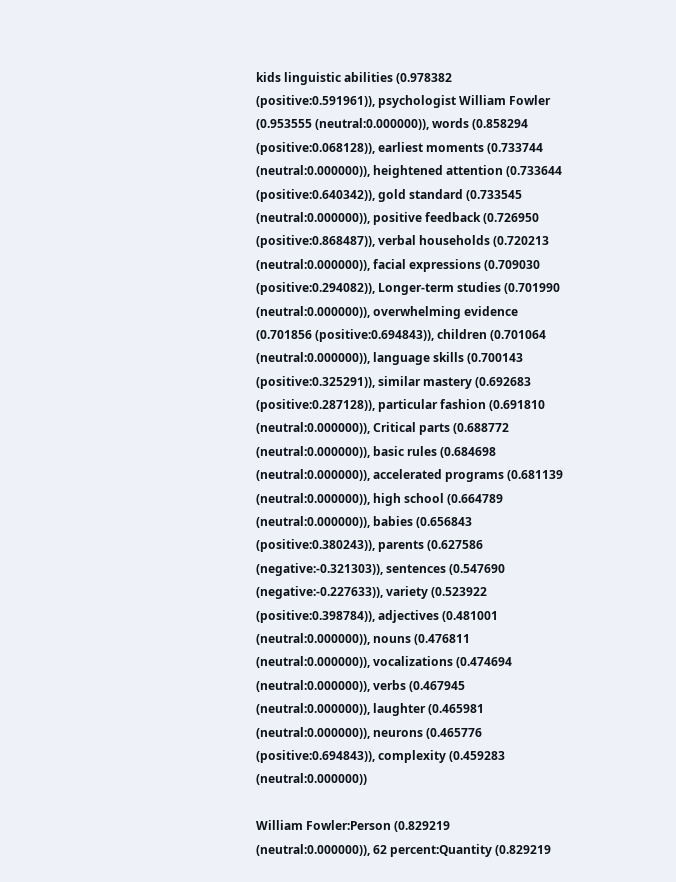kids linguistic abilities (0.978382 (positive:0.591961)), psychologist William Fowler (0.953555 (neutral:0.000000)), words (0.858294 (positive:0.068128)), earliest moments (0.733744 (neutral:0.000000)), heightened attention (0.733644 (positive:0.640342)), gold standard (0.733545 (neutral:0.000000)), positive feedback (0.726950 (positive:0.868487)), verbal households (0.720213 (neutral:0.000000)), facial expressions (0.709030 (positive:0.294082)), Longer-term studies (0.701990 (neutral:0.000000)), overwhelming evidence (0.701856 (positive:0.694843)), children (0.701064 (neutral:0.000000)), language skills (0.700143 (positive:0.325291)), similar mastery (0.692683 (positive:0.287128)), particular fashion (0.691810 (neutral:0.000000)), Critical parts (0.688772 (neutral:0.000000)), basic rules (0.684698 (neutral:0.000000)), accelerated programs (0.681139 (neutral:0.000000)), high school (0.664789 (neutral:0.000000)), babies (0.656843 (positive:0.380243)), parents (0.627586 (negative:-0.321303)), sentences (0.547690 (negative:-0.227633)), variety (0.523922 (positive:0.398784)), adjectives (0.481001 (neutral:0.000000)), nouns (0.476811 (neutral:0.000000)), vocalizations (0.474694 (neutral:0.000000)), verbs (0.467945 (neutral:0.000000)), laughter (0.465981 (neutral:0.000000)), neurons (0.465776 (positive:0.694843)), complexity (0.459283 (neutral:0.000000))

William Fowler:Person (0.829219 (neutral:0.000000)), 62 percent:Quantity (0.829219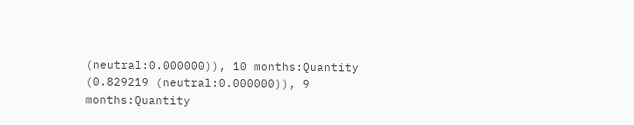(neutral:0.000000)), 10 months:Quantity (0.829219 (neutral:0.000000)), 9 months:Quantity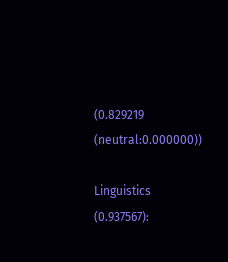(0.829219 (neutral:0.000000))

Linguistics (0.937567):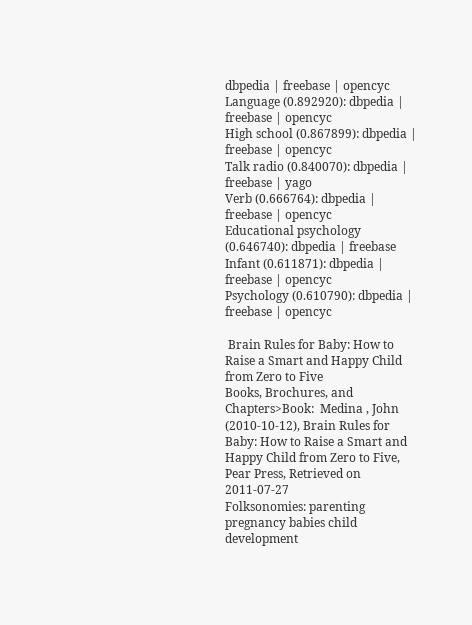dbpedia | freebase | opencyc
Language (0.892920): dbpedia | freebase | opencyc
High school (0.867899): dbpedia | freebase | opencyc
Talk radio (0.840070): dbpedia | freebase | yago
Verb (0.666764): dbpedia | freebase | opencyc
Educational psychology (0.646740): dbpedia | freebase
Infant (0.611871): dbpedia | freebase | opencyc
Psychology (0.610790): dbpedia | freebase | opencyc

 Brain Rules for Baby: How to Raise a Smart and Happy Child from Zero to Five
Books, Brochures, and Chapters>Book:  Medina , John (2010-10-12), Brain Rules for Baby: How to Raise a Smart and Happy Child from Zero to Five, Pear Press, Retrieved on 2011-07-27
Folksonomies: parenting pregnancy babies child development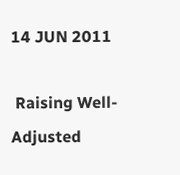14 JUN 2011

 Raising Well-Adjusted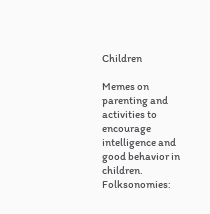Children

Memes on parenting and activities to encourage intelligence and good behavior in children.
Folksonomies: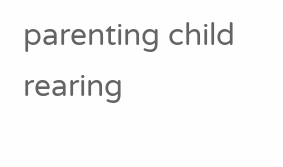parenting child rearing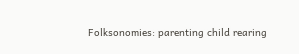Folksonomies: parenting child rearing